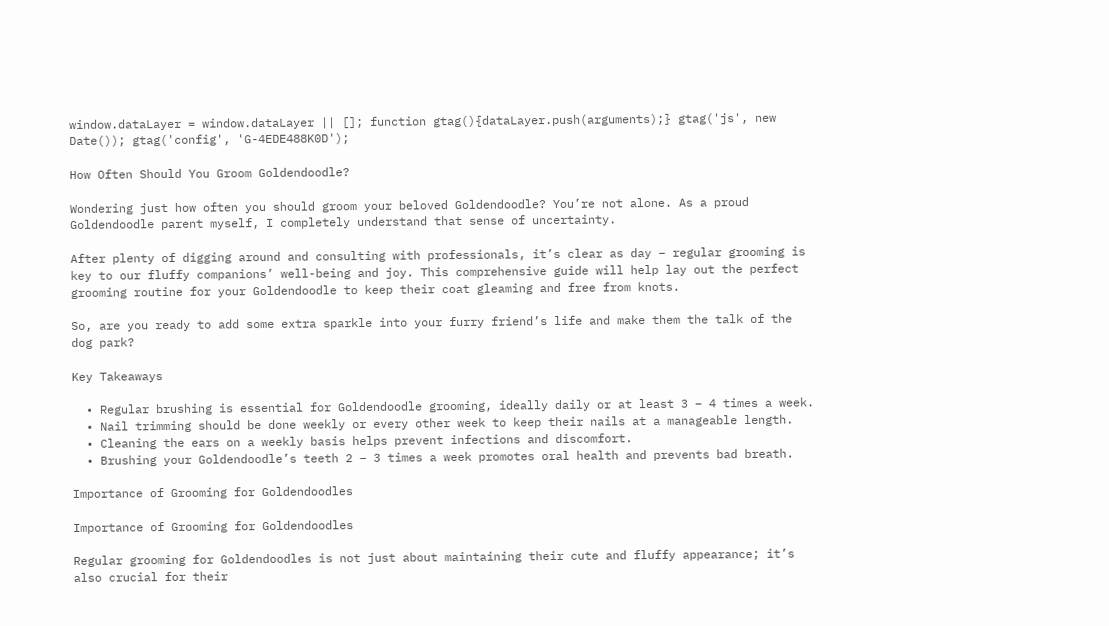window.dataLayer = window.dataLayer || []; function gtag(){dataLayer.push(arguments);} gtag('js', new Date()); gtag('config', 'G-4EDE488K0D');

How Often Should You Groom Goldendoodle?

Wondering just how often you should groom your beloved Goldendoodle? You’re not alone. As a proud Goldendoodle parent myself, I completely understand that sense of uncertainty.

After plenty of digging around and consulting with professionals, it’s clear as day – regular grooming is key to our fluffy companions’ well-being and joy. This comprehensive guide will help lay out the perfect grooming routine for your Goldendoodle to keep their coat gleaming and free from knots.

So, are you ready to add some extra sparkle into your furry friend’s life and make them the talk of the dog park?

Key Takeaways

  • Regular brushing is essential for Goldendoodle grooming, ideally daily or at least 3 – 4 times a week.
  • Nail trimming should be done weekly or every other week to keep their nails at a manageable length.
  • Cleaning the ears on a weekly basis helps prevent infections and discomfort.
  • Brushing your Goldendoodle’s teeth 2 – 3 times a week promotes oral health and prevents bad breath.

Importance of Grooming for Goldendoodles

Importance of Grooming for Goldendoodles

Regular grooming for Goldendoodles is not just about maintaining their cute and fluffy appearance; it’s also crucial for their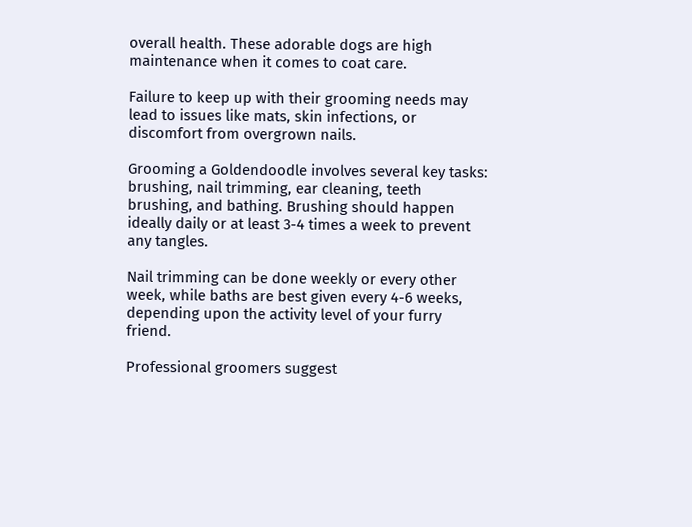overall health. These adorable dogs are high maintenance when it comes to coat care.

Failure to keep up with their grooming needs may lead to issues like mats, skin infections, or discomfort from overgrown nails.

Grooming a Goldendoodle involves several key tasks: brushing, nail trimming, ear cleaning, teeth brushing, and bathing. Brushing should happen ideally daily or at least 3-4 times a week to prevent any tangles.

Nail trimming can be done weekly or every other week, while baths are best given every 4-6 weeks, depending upon the activity level of your furry friend.

Professional groomers suggest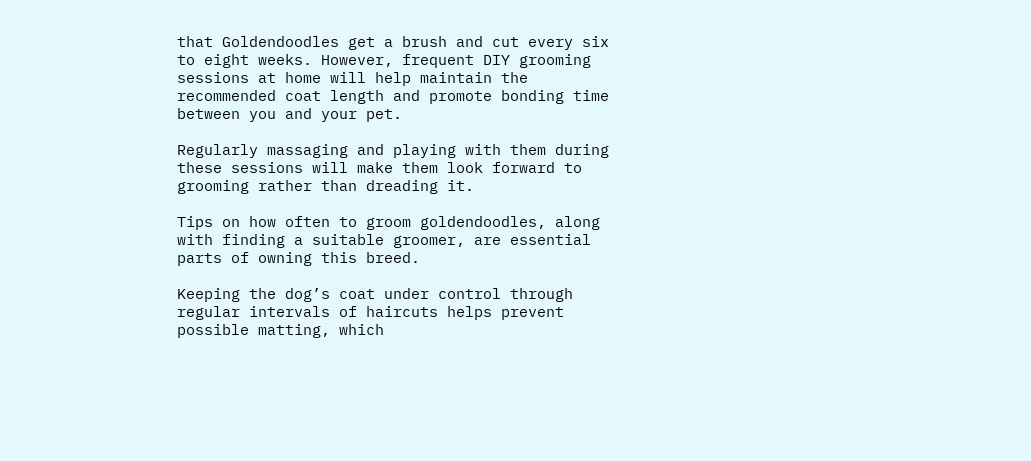that Goldendoodles get a brush and cut every six to eight weeks. However, frequent DIY grooming sessions at home will help maintain the recommended coat length and promote bonding time between you and your pet.

Regularly massaging and playing with them during these sessions will make them look forward to grooming rather than dreading it.

Tips on how often to groom goldendoodles, along with finding a suitable groomer, are essential parts of owning this breed.

Keeping the dog’s coat under control through regular intervals of haircuts helps prevent possible matting, which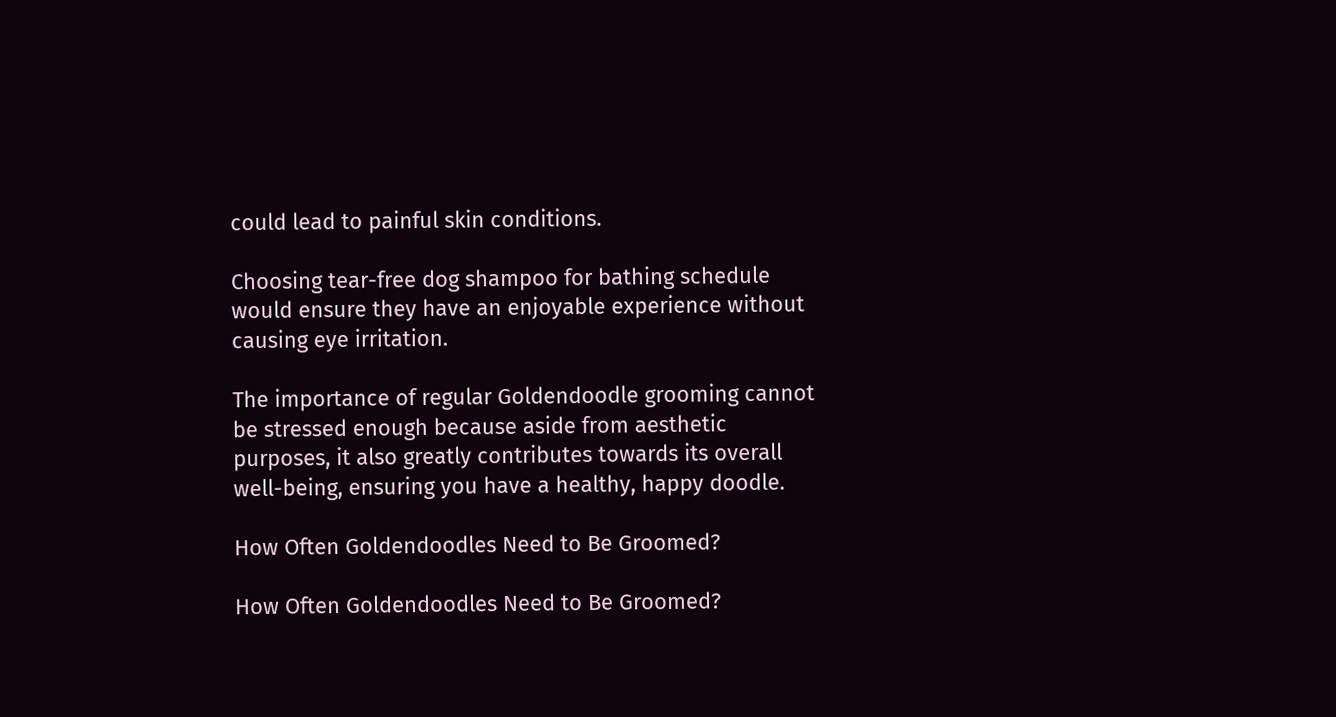could lead to painful skin conditions.

Choosing tear-free dog shampoo for bathing schedule would ensure they have an enjoyable experience without causing eye irritation.

The importance of regular Goldendoodle grooming cannot be stressed enough because aside from aesthetic purposes, it also greatly contributes towards its overall well-being, ensuring you have a healthy, happy doodle.

How Often Goldendoodles Need to Be Groomed?

How Often Goldendoodles Need to Be Groomed?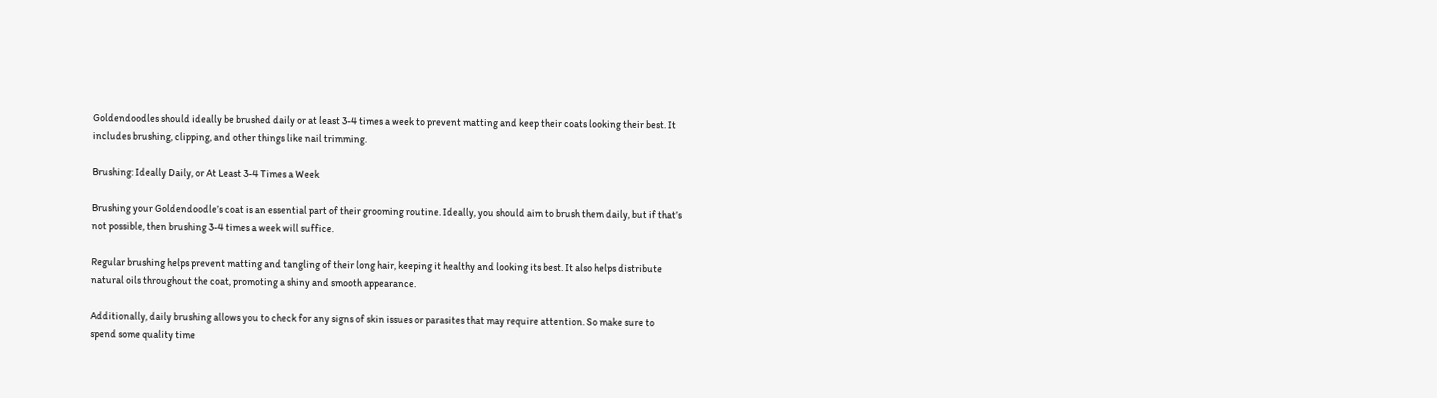Goldendoodles should ideally be brushed daily or at least 3-4 times a week to prevent matting and keep their coats looking their best. It includes brushing, clipping, and other things like nail trimming.

Brushing: Ideally Daily, or At Least 3-4 Times a Week

Brushing your Goldendoodle’s coat is an essential part of their grooming routine. Ideally, you should aim to brush them daily, but if that’s not possible, then brushing 3-4 times a week will suffice.

Regular brushing helps prevent matting and tangling of their long hair, keeping it healthy and looking its best. It also helps distribute natural oils throughout the coat, promoting a shiny and smooth appearance.

Additionally, daily brushing allows you to check for any signs of skin issues or parasites that may require attention. So make sure to spend some quality time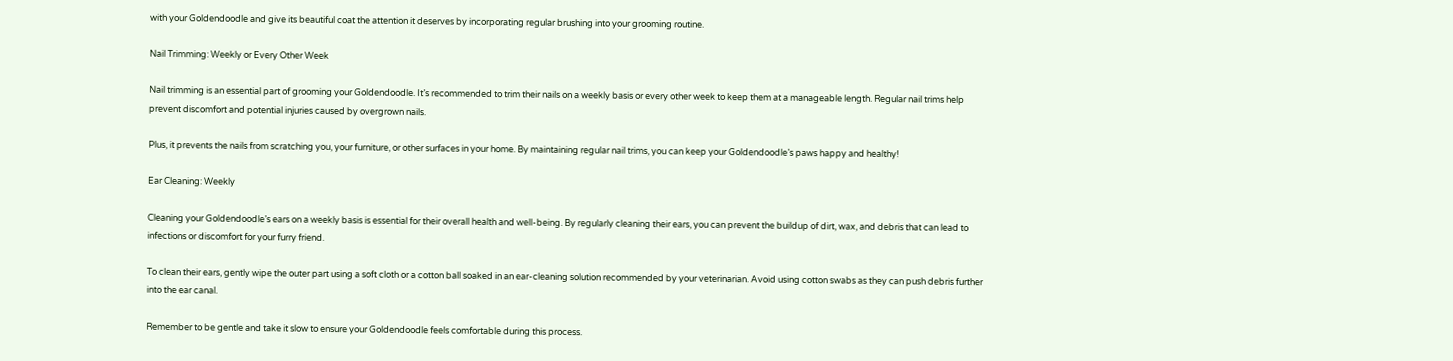with your Goldendoodle and give its beautiful coat the attention it deserves by incorporating regular brushing into your grooming routine.

Nail Trimming: Weekly or Every Other Week

Nail trimming is an essential part of grooming your Goldendoodle. It’s recommended to trim their nails on a weekly basis or every other week to keep them at a manageable length. Regular nail trims help prevent discomfort and potential injuries caused by overgrown nails.

Plus, it prevents the nails from scratching you, your furniture, or other surfaces in your home. By maintaining regular nail trims, you can keep your Goldendoodle’s paws happy and healthy!

Ear Cleaning: Weekly

Cleaning your Goldendoodle’s ears on a weekly basis is essential for their overall health and well-being. By regularly cleaning their ears, you can prevent the buildup of dirt, wax, and debris that can lead to infections or discomfort for your furry friend.

To clean their ears, gently wipe the outer part using a soft cloth or a cotton ball soaked in an ear-cleaning solution recommended by your veterinarian. Avoid using cotton swabs as they can push debris further into the ear canal.

Remember to be gentle and take it slow to ensure your Goldendoodle feels comfortable during this process.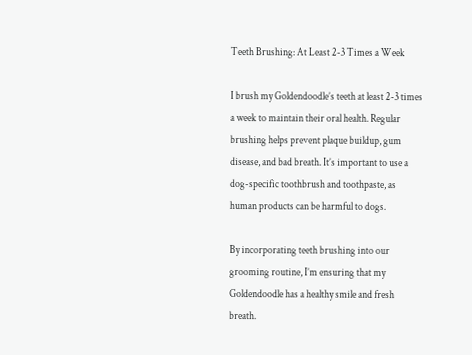Teeth Brushing: At Least 2-3 Times a Week

I brush my Goldendoodle’s teeth at least 2-3 times a week to maintain their oral health. Regular brushing helps prevent plaque buildup, gum disease, and bad breath. It’s important to use a dog-specific toothbrush and toothpaste, as human products can be harmful to dogs.

By incorporating teeth brushing into our grooming routine, I’m ensuring that my Goldendoodle has a healthy smile and fresh breath.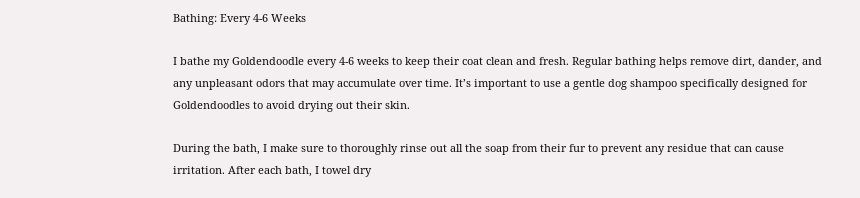Bathing: Every 4-6 Weeks

I bathe my Goldendoodle every 4-6 weeks to keep their coat clean and fresh. Regular bathing helps remove dirt, dander, and any unpleasant odors that may accumulate over time. It’s important to use a gentle dog shampoo specifically designed for Goldendoodles to avoid drying out their skin.

During the bath, I make sure to thoroughly rinse out all the soap from their fur to prevent any residue that can cause irritation. After each bath, I towel dry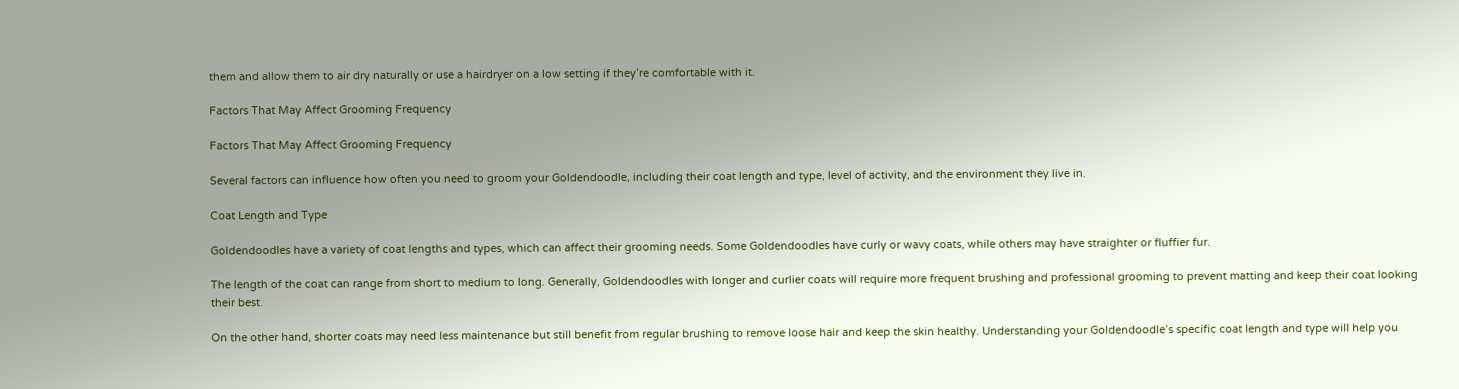them and allow them to air dry naturally or use a hairdryer on a low setting if they’re comfortable with it.

Factors That May Affect Grooming Frequency

Factors That May Affect Grooming Frequency

Several factors can influence how often you need to groom your Goldendoodle, including their coat length and type, level of activity, and the environment they live in.

Coat Length and Type

Goldendoodles have a variety of coat lengths and types, which can affect their grooming needs. Some Goldendoodles have curly or wavy coats, while others may have straighter or fluffier fur.

The length of the coat can range from short to medium to long. Generally, Goldendoodles with longer and curlier coats will require more frequent brushing and professional grooming to prevent matting and keep their coat looking their best.

On the other hand, shorter coats may need less maintenance but still benefit from regular brushing to remove loose hair and keep the skin healthy. Understanding your Goldendoodle’s specific coat length and type will help you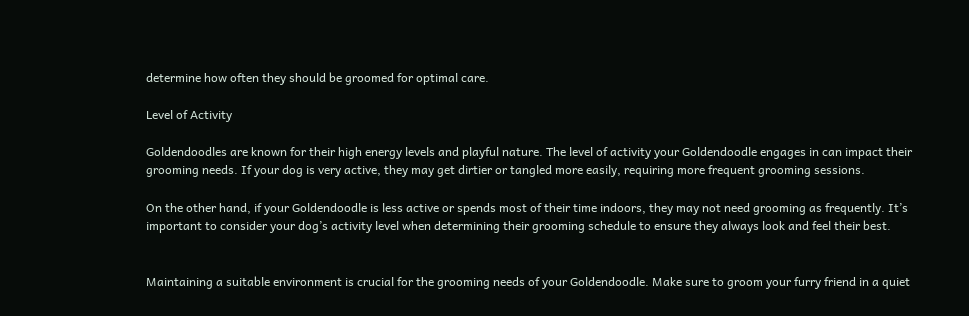determine how often they should be groomed for optimal care.

Level of Activity

Goldendoodles are known for their high energy levels and playful nature. The level of activity your Goldendoodle engages in can impact their grooming needs. If your dog is very active, they may get dirtier or tangled more easily, requiring more frequent grooming sessions.

On the other hand, if your Goldendoodle is less active or spends most of their time indoors, they may not need grooming as frequently. It’s important to consider your dog’s activity level when determining their grooming schedule to ensure they always look and feel their best.


Maintaining a suitable environment is crucial for the grooming needs of your Goldendoodle. Make sure to groom your furry friend in a quiet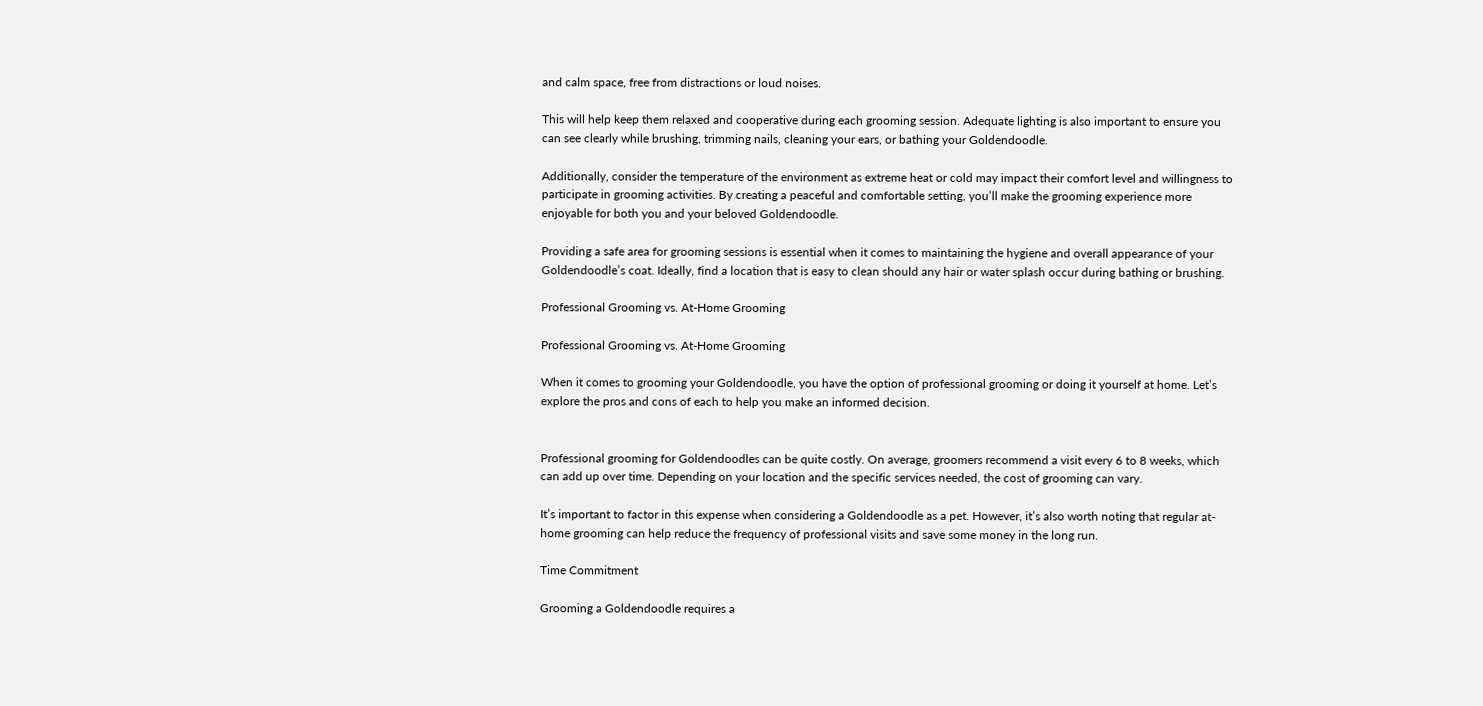and calm space, free from distractions or loud noises.

This will help keep them relaxed and cooperative during each grooming session. Adequate lighting is also important to ensure you can see clearly while brushing, trimming nails, cleaning your ears, or bathing your Goldendoodle.

Additionally, consider the temperature of the environment as extreme heat or cold may impact their comfort level and willingness to participate in grooming activities. By creating a peaceful and comfortable setting, you’ll make the grooming experience more enjoyable for both you and your beloved Goldendoodle.

Providing a safe area for grooming sessions is essential when it comes to maintaining the hygiene and overall appearance of your Goldendoodle’s coat. Ideally, find a location that is easy to clean should any hair or water splash occur during bathing or brushing.

Professional Grooming vs. At-Home Grooming

Professional Grooming vs. At-Home Grooming

When it comes to grooming your Goldendoodle, you have the option of professional grooming or doing it yourself at home. Let’s explore the pros and cons of each to help you make an informed decision.


Professional grooming for Goldendoodles can be quite costly. On average, groomers recommend a visit every 6 to 8 weeks, which can add up over time. Depending on your location and the specific services needed, the cost of grooming can vary.

It’s important to factor in this expense when considering a Goldendoodle as a pet. However, it’s also worth noting that regular at-home grooming can help reduce the frequency of professional visits and save some money in the long run.

Time Commitment

Grooming a Goldendoodle requires a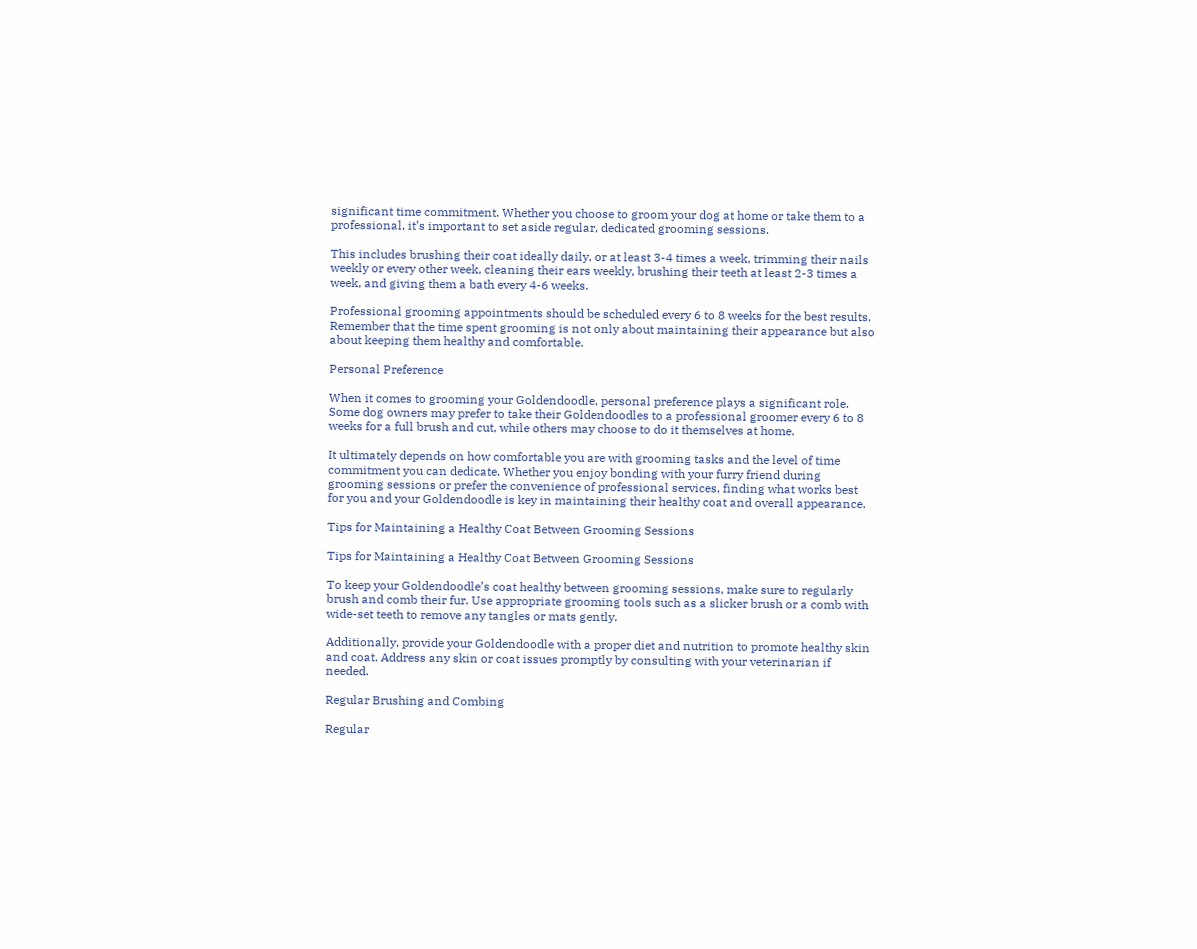significant time commitment. Whether you choose to groom your dog at home or take them to a professional, it’s important to set aside regular, dedicated grooming sessions.

This includes brushing their coat ideally daily, or at least 3-4 times a week, trimming their nails weekly or every other week, cleaning their ears weekly, brushing their teeth at least 2-3 times a week, and giving them a bath every 4-6 weeks.

Professional grooming appointments should be scheduled every 6 to 8 weeks for the best results. Remember that the time spent grooming is not only about maintaining their appearance but also about keeping them healthy and comfortable.

Personal Preference

When it comes to grooming your Goldendoodle, personal preference plays a significant role. Some dog owners may prefer to take their Goldendoodles to a professional groomer every 6 to 8 weeks for a full brush and cut, while others may choose to do it themselves at home.

It ultimately depends on how comfortable you are with grooming tasks and the level of time commitment you can dedicate. Whether you enjoy bonding with your furry friend during grooming sessions or prefer the convenience of professional services, finding what works best for you and your Goldendoodle is key in maintaining their healthy coat and overall appearance.

Tips for Maintaining a Healthy Coat Between Grooming Sessions

Tips for Maintaining a Healthy Coat Between Grooming Sessions

To keep your Goldendoodle’s coat healthy between grooming sessions, make sure to regularly brush and comb their fur. Use appropriate grooming tools such as a slicker brush or a comb with wide-set teeth to remove any tangles or mats gently.

Additionally, provide your Goldendoodle with a proper diet and nutrition to promote healthy skin and coat. Address any skin or coat issues promptly by consulting with your veterinarian if needed.

Regular Brushing and Combing

Regular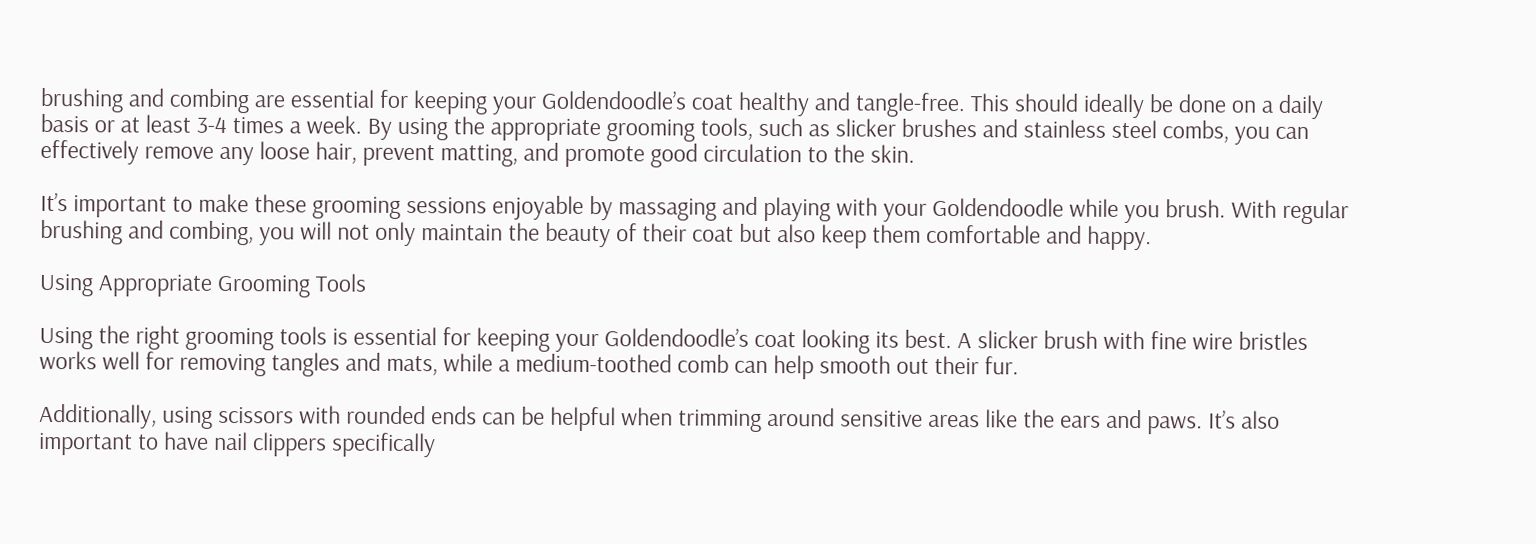brushing and combing are essential for keeping your Goldendoodle’s coat healthy and tangle-free. This should ideally be done on a daily basis or at least 3-4 times a week. By using the appropriate grooming tools, such as slicker brushes and stainless steel combs, you can effectively remove any loose hair, prevent matting, and promote good circulation to the skin.

It’s important to make these grooming sessions enjoyable by massaging and playing with your Goldendoodle while you brush. With regular brushing and combing, you will not only maintain the beauty of their coat but also keep them comfortable and happy.

Using Appropriate Grooming Tools

Using the right grooming tools is essential for keeping your Goldendoodle’s coat looking its best. A slicker brush with fine wire bristles works well for removing tangles and mats, while a medium-toothed comb can help smooth out their fur.

Additionally, using scissors with rounded ends can be helpful when trimming around sensitive areas like the ears and paws. It’s also important to have nail clippers specifically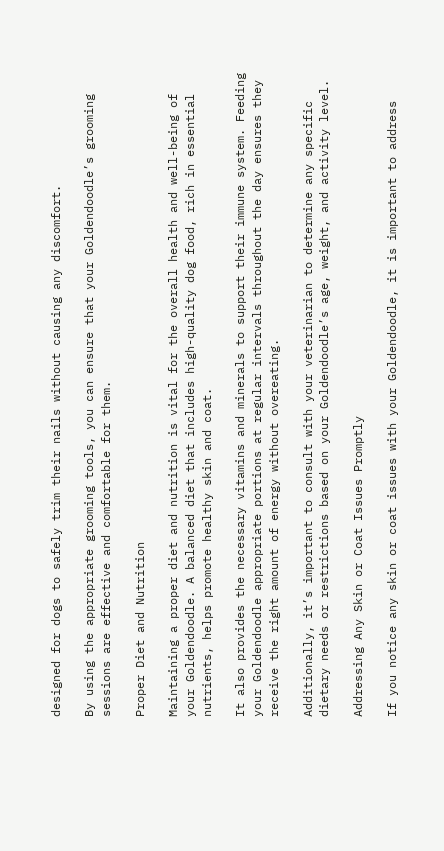designed for dogs to safely trim their nails without causing any discomfort.

By using the appropriate grooming tools, you can ensure that your Goldendoodle’s grooming sessions are effective and comfortable for them.

Proper Diet and Nutrition

Maintaining a proper diet and nutrition is vital for the overall health and well-being of your Goldendoodle. A balanced diet that includes high-quality dog food, rich in essential nutrients, helps promote healthy skin and coat.

It also provides the necessary vitamins and minerals to support their immune system. Feeding your Goldendoodle appropriate portions at regular intervals throughout the day ensures they receive the right amount of energy without overeating.

Additionally, it’s important to consult with your veterinarian to determine any specific dietary needs or restrictions based on your Goldendoodle’s age, weight, and activity level.

Addressing Any Skin or Coat Issues Promptly

If you notice any skin or coat issues with your Goldendoodle, it is important to address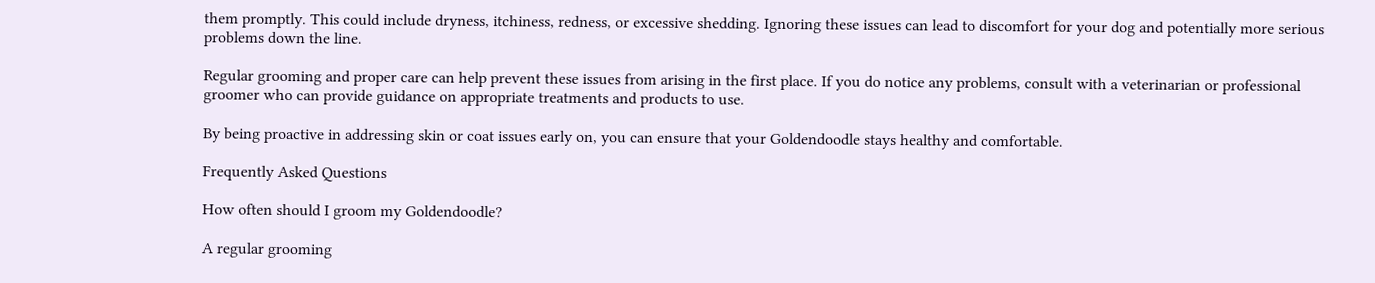them promptly. This could include dryness, itchiness, redness, or excessive shedding. Ignoring these issues can lead to discomfort for your dog and potentially more serious problems down the line.

Regular grooming and proper care can help prevent these issues from arising in the first place. If you do notice any problems, consult with a veterinarian or professional groomer who can provide guidance on appropriate treatments and products to use.

By being proactive in addressing skin or coat issues early on, you can ensure that your Goldendoodle stays healthy and comfortable.

Frequently Asked Questions

How often should I groom my Goldendoodle?

A regular grooming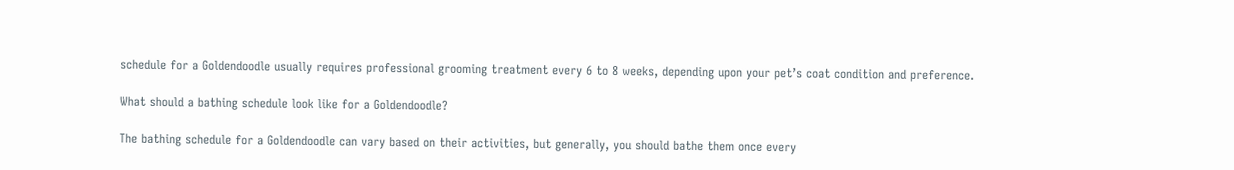schedule for a Goldendoodle usually requires professional grooming treatment every 6 to 8 weeks, depending upon your pet’s coat condition and preference.

What should a bathing schedule look like for a Goldendoodle?

The bathing schedule for a Goldendoodle can vary based on their activities, but generally, you should bathe them once every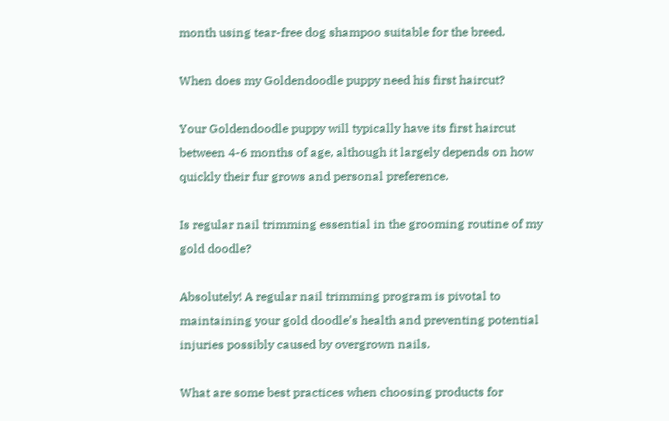month using tear-free dog shampoo suitable for the breed.

When does my Goldendoodle puppy need his first haircut?

Your Goldendoodle puppy will typically have its first haircut between 4-6 months of age, although it largely depends on how quickly their fur grows and personal preference.

Is regular nail trimming essential in the grooming routine of my gold doodle?

Absolutely! A regular nail trimming program is pivotal to maintaining your gold doodle’s health and preventing potential injuries possibly caused by overgrown nails.

What are some best practices when choosing products for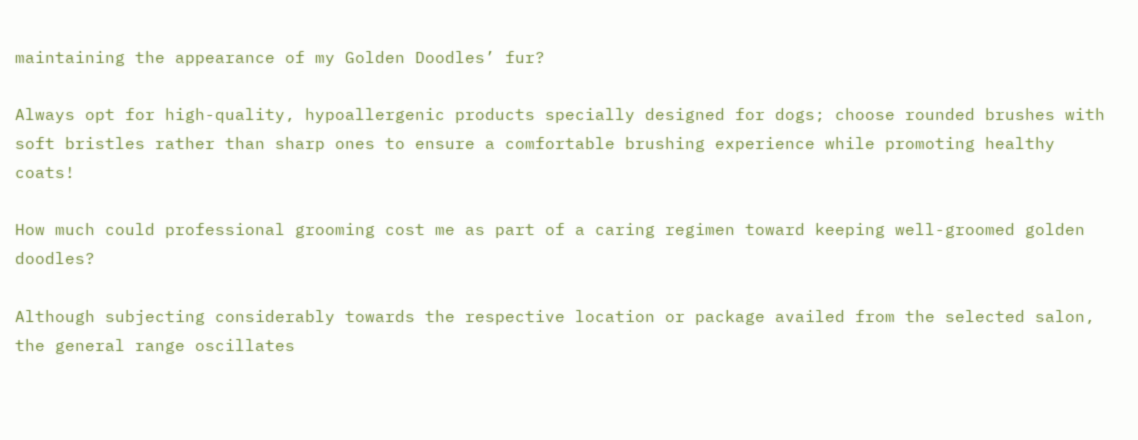maintaining the appearance of my Golden Doodles’ fur?

Always opt for high-quality, hypoallergenic products specially designed for dogs; choose rounded brushes with soft bristles rather than sharp ones to ensure a comfortable brushing experience while promoting healthy coats!

How much could professional grooming cost me as part of a caring regimen toward keeping well-groomed golden doodles?

Although subjecting considerably towards the respective location or package availed from the selected salon, the general range oscillates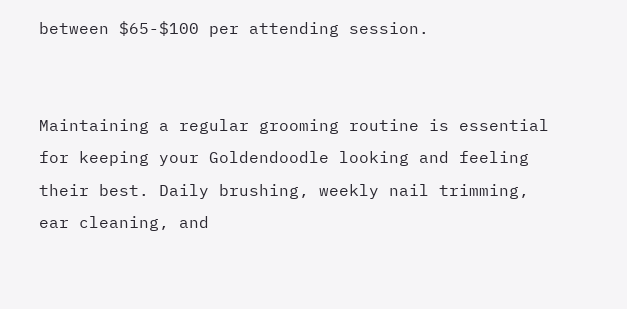between $65-$100 per attending session.


Maintaining a regular grooming routine is essential for keeping your Goldendoodle looking and feeling their best. Daily brushing, weekly nail trimming, ear cleaning, and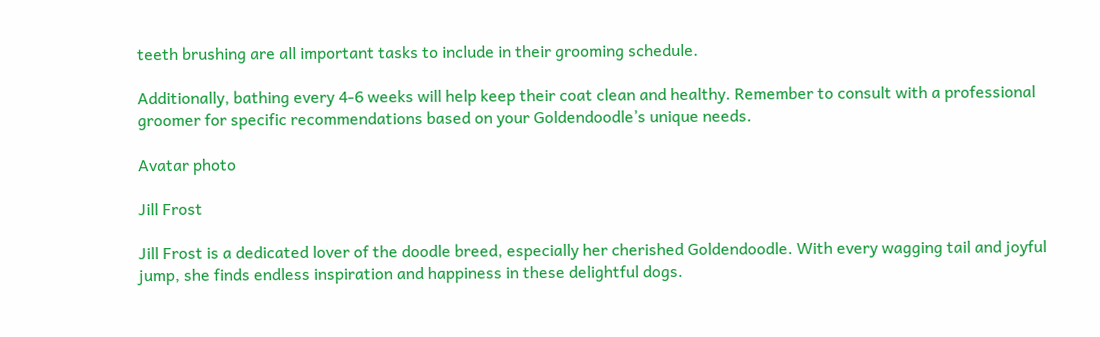teeth brushing are all important tasks to include in their grooming schedule.

Additionally, bathing every 4-6 weeks will help keep their coat clean and healthy. Remember to consult with a professional groomer for specific recommendations based on your Goldendoodle’s unique needs.

Avatar photo

Jill Frost

Jill Frost is a dedicated lover of the doodle breed, especially her cherished Goldendoodle. With every wagging tail and joyful jump, she finds endless inspiration and happiness in these delightful dogs.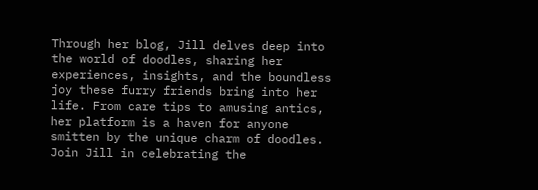Through her blog, Jill delves deep into the world of doodles, sharing her experiences, insights, and the boundless joy these furry friends bring into her life. From care tips to amusing antics, her platform is a haven for anyone smitten by the unique charm of doodles. Join Jill in celebrating the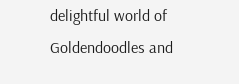delightful world of Goldendoodles and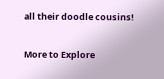all their doodle cousins!

More to Explore